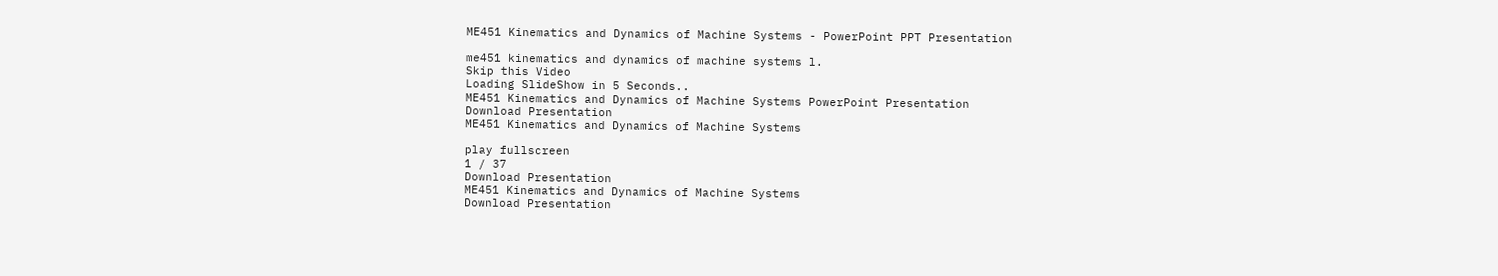ME451 Kinematics and Dynamics of Machine Systems - PowerPoint PPT Presentation

me451 kinematics and dynamics of machine systems l.
Skip this Video
Loading SlideShow in 5 Seconds..
ME451 Kinematics and Dynamics of Machine Systems PowerPoint Presentation
Download Presentation
ME451 Kinematics and Dynamics of Machine Systems

play fullscreen
1 / 37
Download Presentation
ME451 Kinematics and Dynamics of Machine Systems
Download Presentation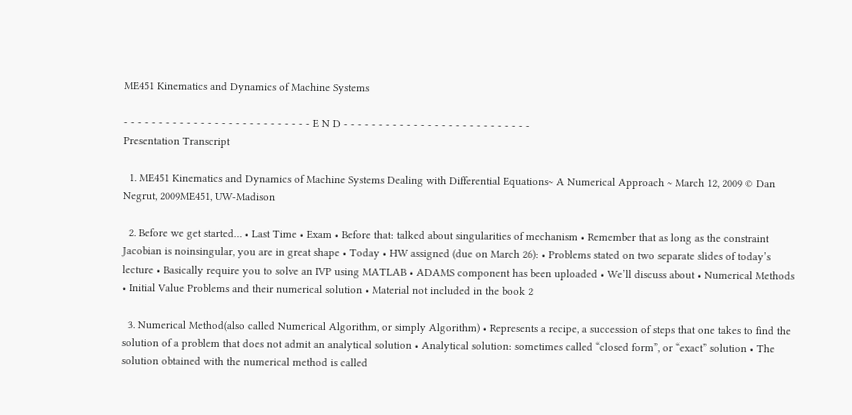ME451 Kinematics and Dynamics of Machine Systems

- - - - - - - - - - - - - - - - - - - - - - - - - - - E N D - - - - - - - - - - - - - - - - - - - - - - - - - - -
Presentation Transcript

  1. ME451 Kinematics and Dynamics of Machine Systems Dealing with Differential Equations~ A Numerical Approach ~ March 12, 2009 © Dan Negrut, 2009ME451, UW-Madison

  2. Before we get started… • Last Time • Exam • Before that: talked about singularities of mechanism • Remember that as long as the constraint Jacobian is noinsingular, you are in great shape • Today • HW assigned (due on March 26): • Problems stated on two separate slides of today’s lecture • Basically require you to solve an IVP using MATLAB • ADAMS component has been uploaded • We’ll discuss about • Numerical Methods • Initial Value Problems and their numerical solution • Material not included in the book 2

  3. Numerical Method(also called Numerical Algorithm, or simply Algorithm) • Represents a recipe, a succession of steps that one takes to find the solution of a problem that does not admit an analytical solution • Analytical solution: sometimes called “closed form”, or “exact” solution • The solution obtained with the numerical method is called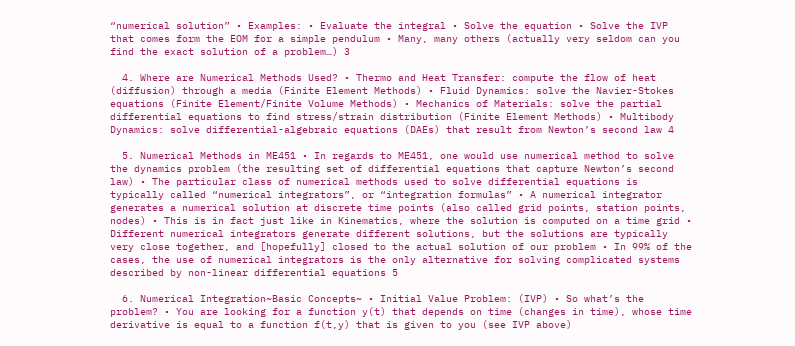“numerical solution” • Examples: • Evaluate the integral • Solve the equation • Solve the IVP that comes form the EOM for a simple pendulum • Many, many others (actually very seldom can you find the exact solution of a problem…) 3

  4. Where are Numerical Methods Used? • Thermo and Heat Transfer: compute the flow of heat (diffusion) through a media (Finite Element Methods) • Fluid Dynamics: solve the Navier-Stokes equations (Finite Element/Finite Volume Methods) • Mechanics of Materials: solve the partial differential equations to find stress/strain distribution (Finite Element Methods) • Multibody Dynamics: solve differential-algebraic equations (DAEs) that result from Newton’s second law 4

  5. Numerical Methods in ME451 • In regards to ME451, one would use numerical method to solve the dynamics problem (the resulting set of differential equations that capture Newton’s second law) • The particular class of numerical methods used to solve differential equations is typically called “numerical integrators”, or “integration formulas” • A numerical integrator generates a numerical solution at discrete time points (also called grid points, station points, nodes) • This is in fact just like in Kinematics, where the solution is computed on a time grid • Different numerical integrators generate different solutions, but the solutions are typically very close together, and [hopefully] closed to the actual solution of our problem • In 99% of the cases, the use of numerical integrators is the only alternative for solving complicated systems described by non-linear differential equations 5

  6. Numerical Integration~Basic Concepts~ • Initial Value Problem: (IVP) • So what’s the problem? • You are looking for a function y(t) that depends on time (changes in time), whose time derivative is equal to a function f(t,y) that is given to you (see IVP above)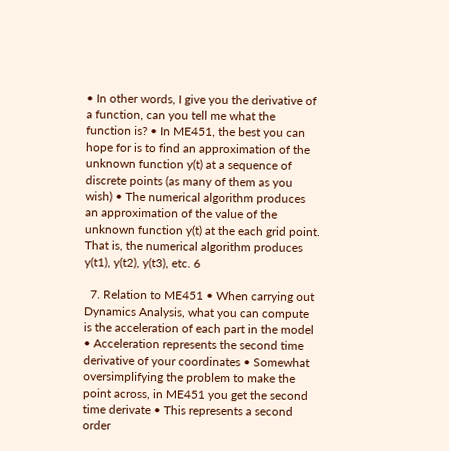• In other words, I give you the derivative of a function, can you tell me what the function is? • In ME451, the best you can hope for is to find an approximation of the unknown function y(t) at a sequence of discrete points (as many of them as you wish) • The numerical algorithm produces an approximation of the value of the unknown function y(t) at the each grid point. That is, the numerical algorithm produces y(t1), y(t2), y(t3), etc. 6

  7. Relation to ME451 • When carrying out Dynamics Analysis, what you can compute is the acceleration of each part in the model • Acceleration represents the second time derivative of your coordinates • Somewhat oversimplifying the problem to make the point across, in ME451 you get the second time derivate • This represents a second order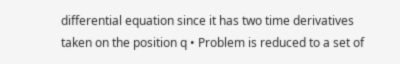differential equation since it has two time derivatives taken on the position q • Problem is reduced to a set of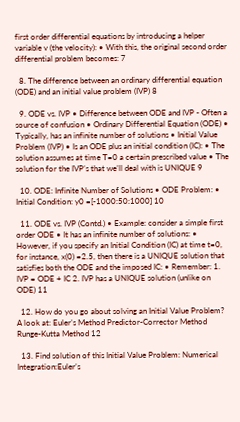first order differential equations by introducing a helper variable v (the velocity): • With this, the original second order differential problem becomes: 7

  8. The difference between an ordinary differential equation (ODE) and an initial value problem (IVP) 8

  9. ODE vs. IVP • Difference between ODE and IVP - Often a source of confusion • Ordinary Differential Equation (ODE) • Typically, has an infinite number of solutions • Initial Value Problem (IVP) • Is an ODE plus an initial condition (IC): • The solution assumes at time T=0 a certain prescribed value • The solution for the IVP’s that we’ll deal with is UNIQUE 9

  10. ODE: Infinite Number of Solutions • ODE Problem: • Initial Condition: y0 =[-1000:50:1000] 10

  11. ODE vs. IVP (Contd.) • Example: consider a simple first order ODE • It has an infinite number of solutions: • However, if you specify an Initial Condition (IC) at time t=0, for instance, x(0) =2.5, then there is a UNIQUE solution that satisfies both the ODE and the imposed IC: • Remember: 1. IVP = ODE + IC 2. IVP has a UNIQUE solution (unlike on ODE) 11

  12. How do you go about solving an Initial Value Problem? A look at: Euler’s Method Predictor-Corrector Method Runge-Kutta Method 12

  13. Find solution of this Initial Value Problem: Numerical Integration:Euler’s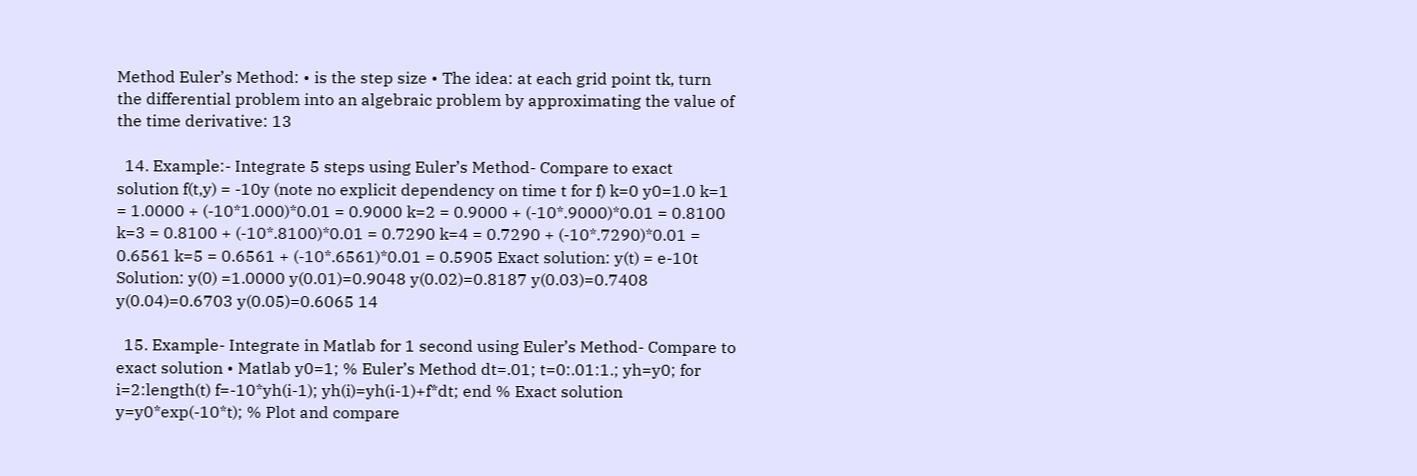Method Euler’s Method: • is the step size • The idea: at each grid point tk, turn the differential problem into an algebraic problem by approximating the value of the time derivative: 13

  14. Example:- Integrate 5 steps using Euler’s Method- Compare to exact solution f(t,y) = -10y (note no explicit dependency on time t for f) k=0 y0=1.0 k=1 = 1.0000 + (-10*1.000)*0.01 = 0.9000 k=2 = 0.9000 + (-10*.9000)*0.01 = 0.8100 k=3 = 0.8100 + (-10*.8100)*0.01 = 0.7290 k=4 = 0.7290 + (-10*.7290)*0.01 = 0.6561 k=5 = 0.6561 + (-10*.6561)*0.01 = 0.5905 Exact solution: y(t) = e-10t Solution: y(0) =1.0000 y(0.01)=0.9048 y(0.02)=0.8187 y(0.03)=0.7408 y(0.04)=0.6703 y(0.05)=0.6065 14

  15. Example- Integrate in Matlab for 1 second using Euler’s Method- Compare to exact solution • Matlab y0=1; % Euler’s Method dt=.01; t=0:.01:1.; yh=y0; for i=2:length(t) f=-10*yh(i-1); yh(i)=yh(i-1)+f*dt; end % Exact solution y=y0*exp(-10*t); % Plot and compare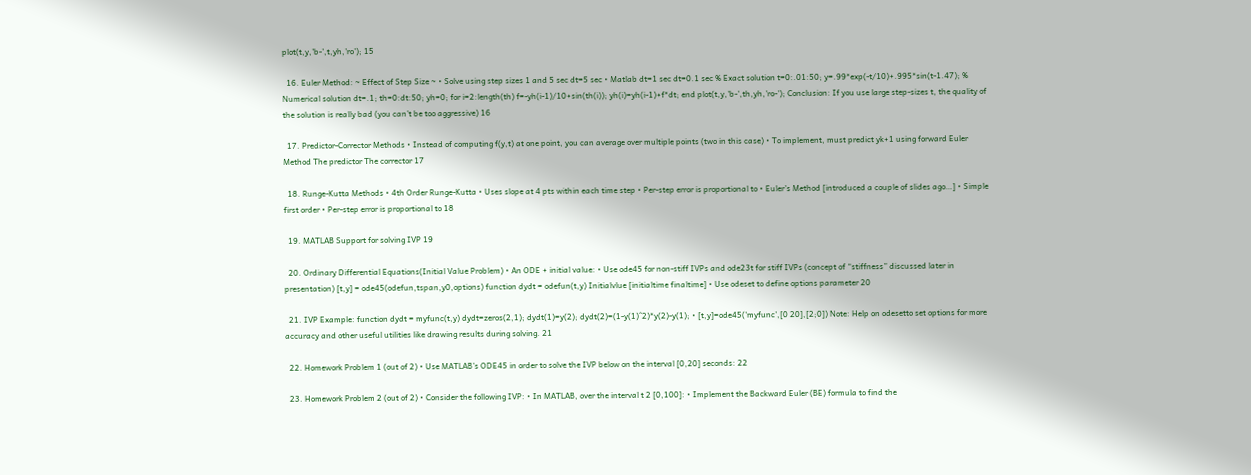plot(t,y,'b-',t,yh,'ro'); 15

  16. Euler Method: ~ Effect of Step Size ~ • Solve using step sizes 1 and 5 sec dt=5 sec • Matlab dt=1 sec dt=0.1 sec % Exact solution t=0:.01:50; y=.99*exp(-t/10)+.995*sin(t-1.47); % Numerical solution dt=.1; th=0:dt:50; yh=0; for i=2:length(th) f=-yh(i-1)/10+sin(th(i)); yh(i)=yh(i-1)+f*dt; end plot(t,y,'b-',th,yh,'ro-'); Conclusion: If you use large step-sizes t, the quality of the solution is really bad (you can’t be too aggressive) 16

  17. Predictor-Corrector Methods • Instead of computing f(y,t) at one point, you can average over multiple points (two in this case) • To implement, must predict yk+1 using forward Euler Method The predictor The corrector 17

  18. Runge-Kutta Methods • 4th Order Runge-Kutta • Uses slope at 4 pts within each time step • Per-step error is proportional to • Euler’s Method [introduced a couple of slides ago…] • Simple first order • Per-step error is proportional to 18

  19. MATLAB Support for solving IVP 19

  20. Ordinary Differential Equations(Initial Value Problem) • An ODE + initial value: • Use ode45 for non-stiff IVPs and ode23t for stiff IVPs (concept of “stiffness” discussed later in presentation) [t,y] = ode45(odefun,tspan,y0,options) function dydt = odefun(t,y) Initialvlue [initialtime finaltime] • Use odeset to define options parameter 20

  21. IVP Example: function dydt = myfunc(t,y) dydt=zeros(2,1); dydt(1)=y(2); dydt(2)=(1-y(1)^2)*y(2)-y(1); • [t,y]=ode45('myfunc',[0 20],[2;0]) Note: Help on odesetto set options for more accuracy and other useful utilities like drawing results during solving. 21

  22. Homework Problem 1 (out of 2) • Use MATLAB’s ODE45 in order to solve the IVP below on the interval [0,20] seconds: 22

  23. Homework Problem 2 (out of 2) • Consider the following IVP: • In MATLAB, over the interval t 2 [0,100]: • Implement the Backward Euler (BE) formula to find the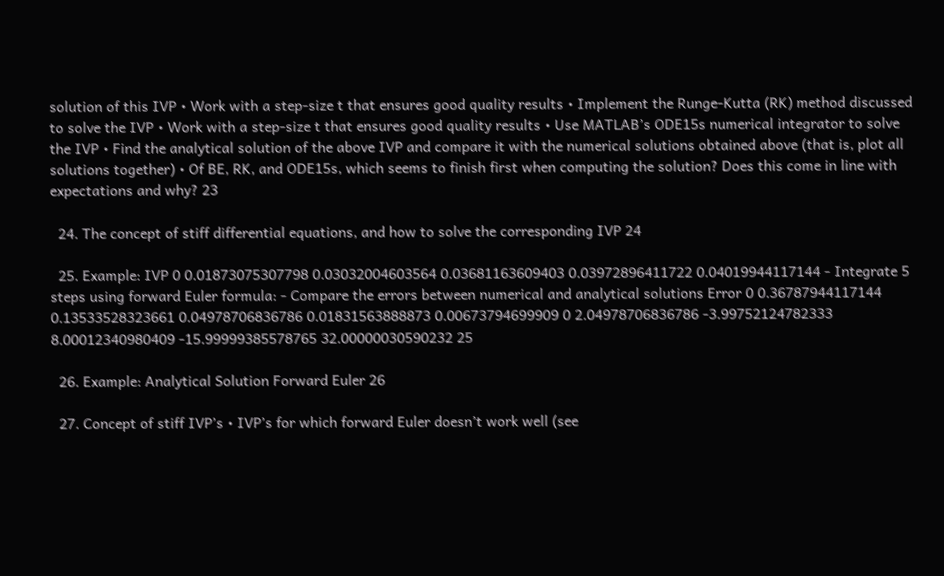solution of this IVP • Work with a step-size t that ensures good quality results • Implement the Runge-Kutta (RK) method discussed to solve the IVP • Work with a step-size t that ensures good quality results • Use MATLAB’s ODE15s numerical integrator to solve the IVP • Find the analytical solution of the above IVP and compare it with the numerical solutions obtained above (that is, plot all solutions together) • Of BE, RK, and ODE15s, which seems to finish first when computing the solution? Does this come in line with expectations and why? 23

  24. The concept of stiff differential equations, and how to solve the corresponding IVP 24

  25. Example: IVP 0 0.01873075307798 0.03032004603564 0.03681163609403 0.03972896411722 0.04019944117144 - Integrate 5 steps using forward Euler formula: - Compare the errors between numerical and analytical solutions Error 0 0.36787944117144 0.13533528323661 0.04978706836786 0.01831563888873 0.00673794699909 0 2.04978706836786 -3.99752124782333 8.00012340980409 -15.99999385578765 32.00000030590232 25

  26. Example: Analytical Solution Forward Euler 26

  27. Concept of stiff IVP’s • IVP’s for which forward Euler doesn’t work well (see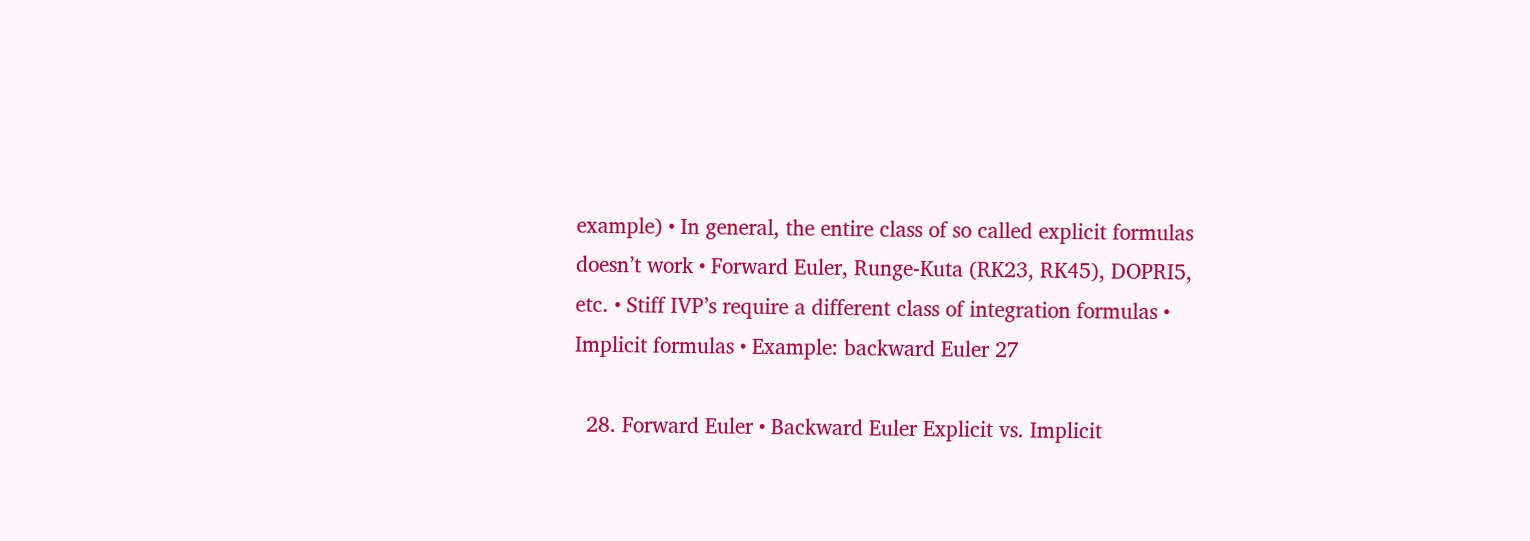example) • In general, the entire class of so called explicit formulas doesn’t work • Forward Euler, Runge-Kuta (RK23, RK45), DOPRI5, etc. • Stiff IVP’s require a different class of integration formulas • Implicit formulas • Example: backward Euler 27

  28. Forward Euler • Backward Euler Explicit vs. Implicit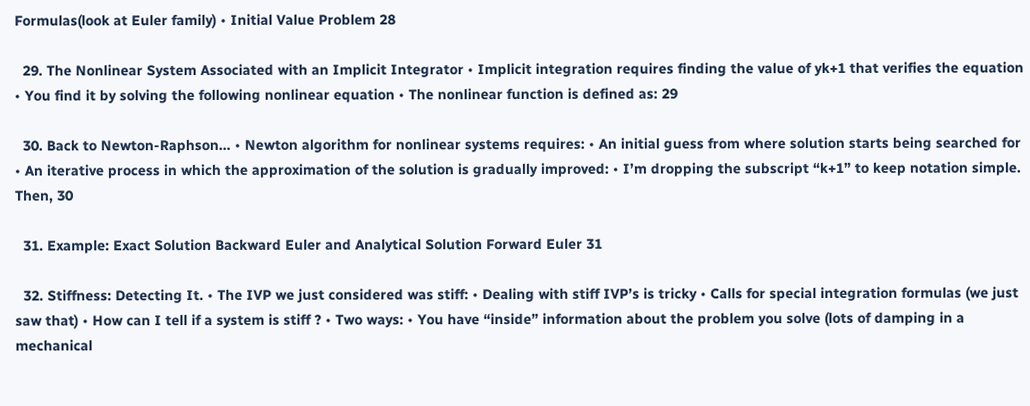Formulas(look at Euler family) • Initial Value Problem 28

  29. The Nonlinear System Associated with an Implicit Integrator • Implicit integration requires finding the value of yk+1 that verifies the equation • You find it by solving the following nonlinear equation • The nonlinear function is defined as: 29

  30. Back to Newton-Raphson… • Newton algorithm for nonlinear systems requires: • An initial guess from where solution starts being searched for • An iterative process in which the approximation of the solution is gradually improved: • I’m dropping the subscript “k+1” to keep notation simple. Then, 30

  31. Example: Exact Solution Backward Euler and Analytical Solution Forward Euler 31

  32. Stiffness: Detecting It. • The IVP we just considered was stiff: • Dealing with stiff IVP’s is tricky • Calls for special integration formulas (we just saw that) • How can I tell if a system is stiff ? • Two ways: • You have “inside” information about the problem you solve (lots of damping in a mechanical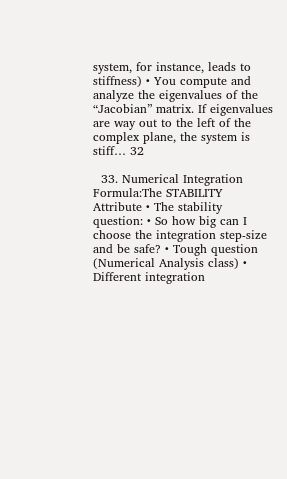system, for instance, leads to stiffness) • You compute and analyze the eigenvalues of the “Jacobian” matrix. If eigenvalues are way out to the left of the complex plane, the system is stiff… 32

  33. Numerical Integration Formula:The STABILITY Attribute • The stability question: • So how big can I choose the integration step-size and be safe? • Tough question (Numerical Analysis class) • Different integration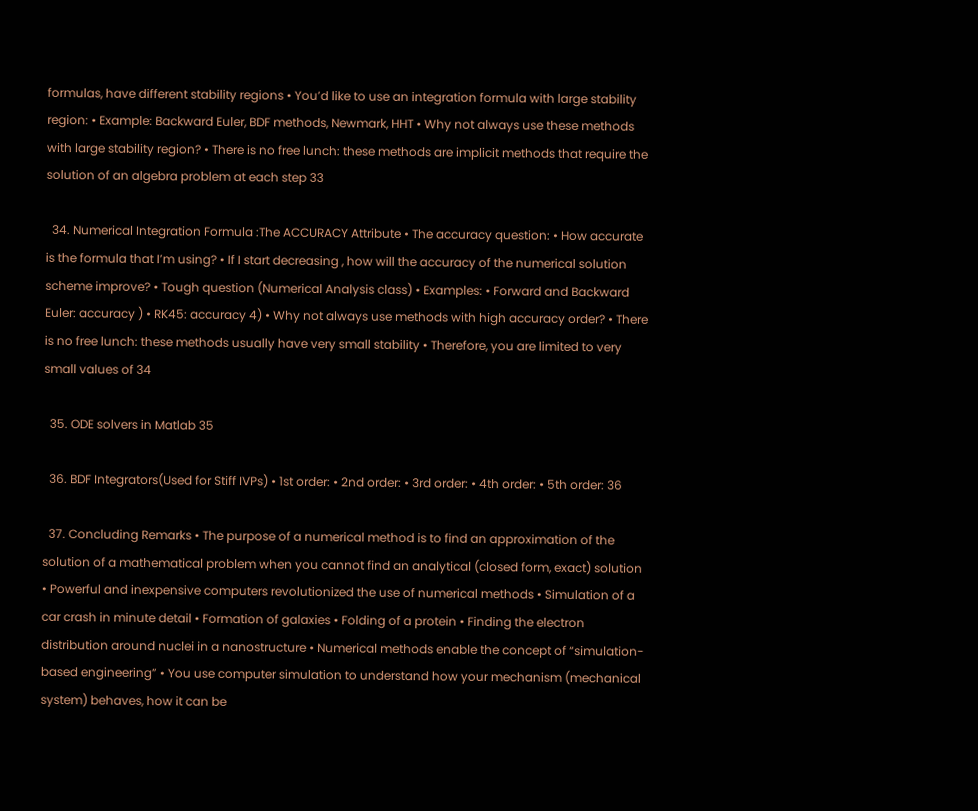formulas, have different stability regions • You’d like to use an integration formula with large stability region: • Example: Backward Euler, BDF methods, Newmark, HHT • Why not always use these methods with large stability region? • There is no free lunch: these methods are implicit methods that require the solution of an algebra problem at each step 33

  34. Numerical Integration Formula :The ACCURACY Attribute • The accuracy question: • How accurate is the formula that I’m using? • If I start decreasing , how will the accuracy of the numerical solution scheme improve? • Tough question (Numerical Analysis class) • Examples: • Forward and Backward Euler: accuracy ) • RK45: accuracy 4) • Why not always use methods with high accuracy order? • There is no free lunch: these methods usually have very small stability • Therefore, you are limited to very small values of 34

  35. ODE solvers in Matlab 35

  36. BDF Integrators(Used for Stiff IVPs) • 1st order: • 2nd order: • 3rd order: • 4th order: • 5th order: 36

  37. Concluding Remarks • The purpose of a numerical method is to find an approximation of the solution of a mathematical problem when you cannot find an analytical (closed form, exact) solution • Powerful and inexpensive computers revolutionized the use of numerical methods • Simulation of a car crash in minute detail • Formation of galaxies • Folding of a protein • Finding the electron distribution around nuclei in a nanostructure • Numerical methods enable the concept of “simulation-based engineering” • You use computer simulation to understand how your mechanism (mechanical system) behaves, how it can be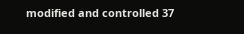modified and controlled 37